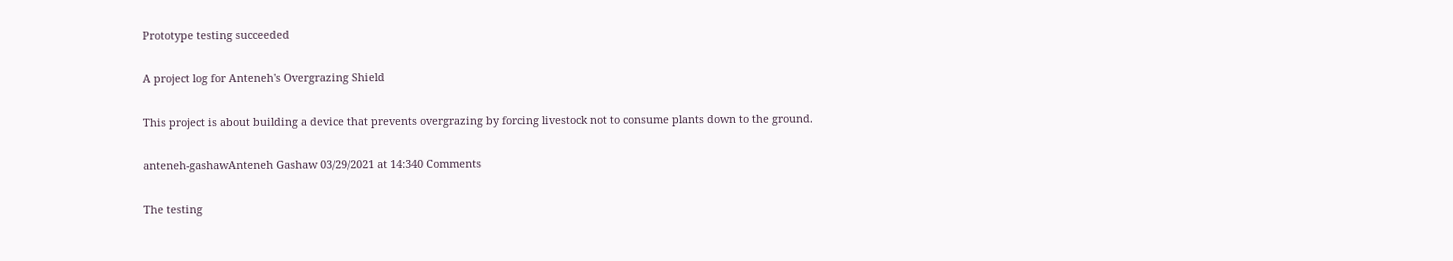Prototype testing succeeded

A project log for Anteneh's Overgrazing Shield

This project is about building a device that prevents overgrazing by forcing livestock not to consume plants down to the ground.

anteneh-gashawAnteneh Gashaw 03/29/2021 at 14:340 Comments

The testing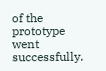of the prototype went successfully.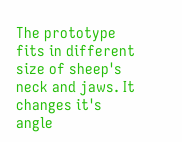The prototype fits in different size of sheep's neck and jaws. It changes it's angle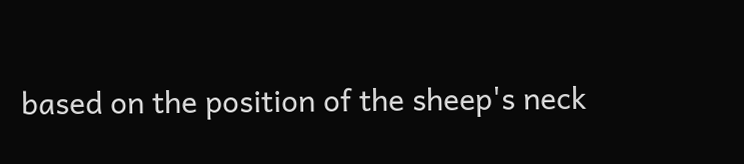based on the position of the sheep's neck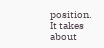position.  It takes about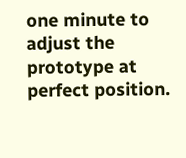one minute to adjust the prototype at perfect position.